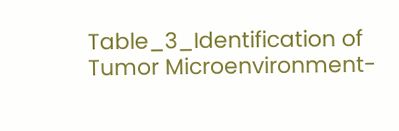Table_3_Identification of Tumor Microenvironment-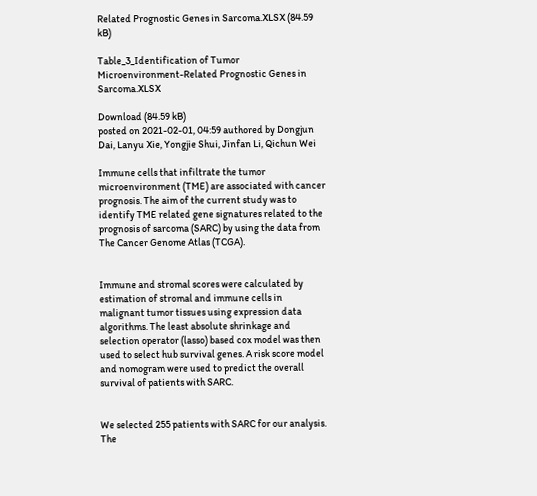Related Prognostic Genes in Sarcoma.XLSX (84.59 kB)

Table_3_Identification of Tumor Microenvironment-Related Prognostic Genes in Sarcoma.XLSX

Download (84.59 kB)
posted on 2021-02-01, 04:59 authored by Dongjun Dai, Lanyu Xie, Yongjie Shui, Jinfan Li, Qichun Wei

Immune cells that infiltrate the tumor microenvironment (TME) are associated with cancer prognosis. The aim of the current study was to identify TME related gene signatures related to the prognosis of sarcoma (SARC) by using the data from The Cancer Genome Atlas (TCGA).


Immune and stromal scores were calculated by estimation of stromal and immune cells in malignant tumor tissues using expression data algorithms. The least absolute shrinkage and selection operator (lasso) based cox model was then used to select hub survival genes. A risk score model and nomogram were used to predict the overall survival of patients with SARC.


We selected 255 patients with SARC for our analysis. The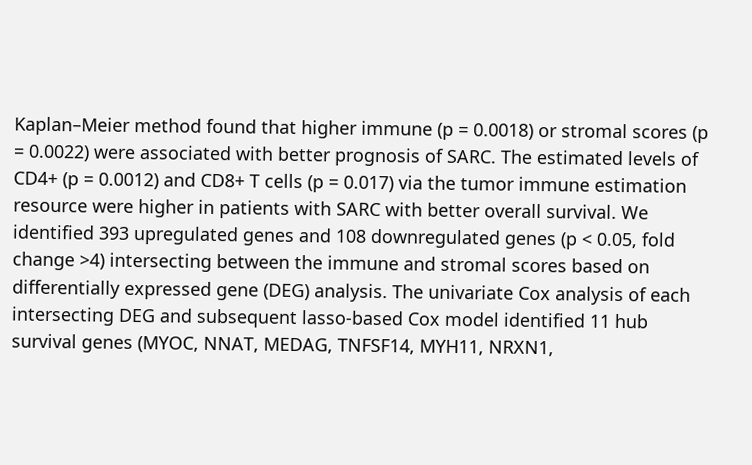Kaplan–Meier method found that higher immune (p = 0.0018) or stromal scores (p = 0.0022) were associated with better prognosis of SARC. The estimated levels of CD4+ (p = 0.0012) and CD8+ T cells (p = 0.017) via the tumor immune estimation resource were higher in patients with SARC with better overall survival. We identified 393 upregulated genes and 108 downregulated genes (p < 0.05, fold change >4) intersecting between the immune and stromal scores based on differentially expressed gene (DEG) analysis. The univariate Cox analysis of each intersecting DEG and subsequent lasso-based Cox model identified 11 hub survival genes (MYOC, NNAT, MEDAG, TNFSF14, MYH11, NRXN1,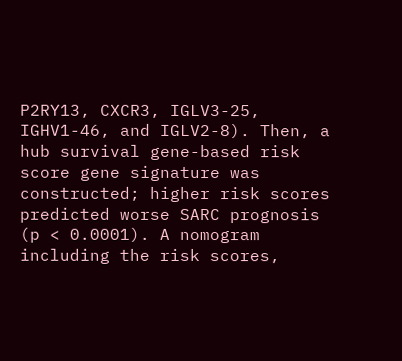P2RY13, CXCR3, IGLV3-25, IGHV1-46, and IGLV2-8). Then, a hub survival gene-based risk score gene signature was constructed; higher risk scores predicted worse SARC prognosis (p < 0.0001). A nomogram including the risk scores,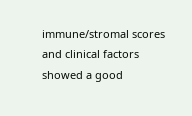immune/stromal scores and clinical factors showed a good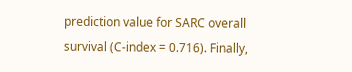prediction value for SARC overall survival (C-index = 0.716). Finally,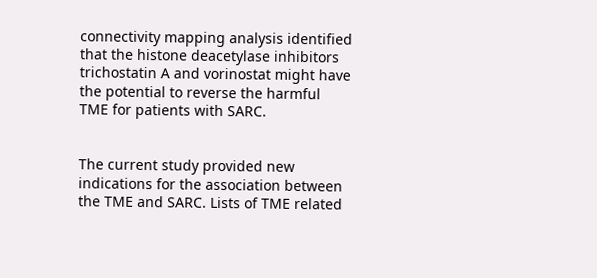connectivity mapping analysis identified that the histone deacetylase inhibitors trichostatin A and vorinostat might have the potential to reverse the harmful TME for patients with SARC.


The current study provided new indications for the association between the TME and SARC. Lists of TME related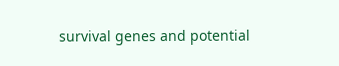survival genes and potential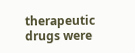therapeutic drugs were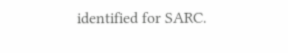identified for SARC.